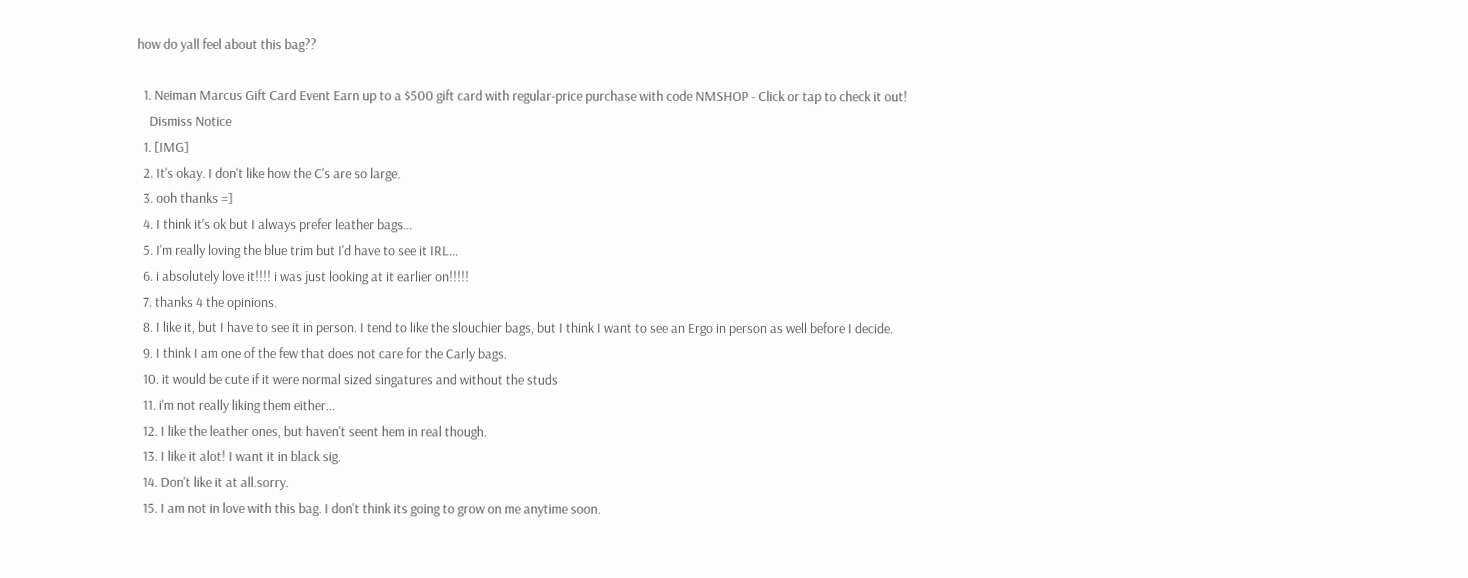how do yall feel about this bag??

  1. Neiman Marcus Gift Card Event Earn up to a $500 gift card with regular-price purchase with code NMSHOP - Click or tap to check it out!
    Dismiss Notice
  1. [IMG]
  2. It's okay. I don't like how the C's are so large.
  3. ooh thanks =]
  4. I think it's ok but I always prefer leather bags...
  5. I'm really loving the blue trim but I'd have to see it IRL...
  6. i absolutely love it!!!! i was just looking at it earlier on!!!!!
  7. thanks 4 the opinions.
  8. I like it, but I have to see it in person. I tend to like the slouchier bags, but I think I want to see an Ergo in person as well before I decide.
  9. I think I am one of the few that does not care for the Carly bags.
  10. it would be cute if it were normal sized singatures and without the studs
  11. i'm not really liking them either...
  12. I like the leather ones, but haven't seent hem in real though.
  13. I like it alot! I want it in black sig.
  14. Don't like it at all.sorry.
  15. I am not in love with this bag. I don't think its going to grow on me anytime soon.